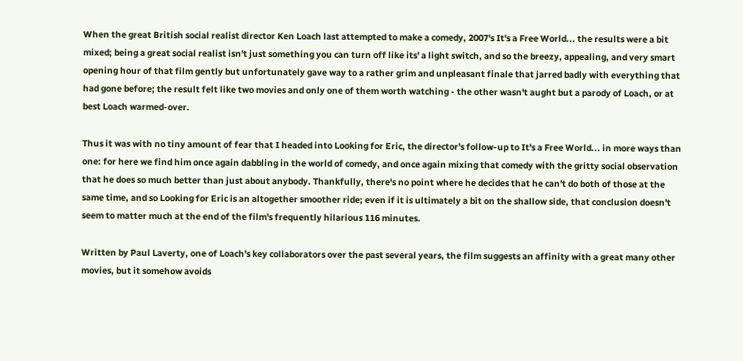When the great British social realist director Ken Loach last attempted to make a comedy, 2007's It's a Free World... the results were a bit mixed; being a great social realist isn't just something you can turn off like its' a light switch, and so the breezy, appealing, and very smart opening hour of that film gently but unfortunately gave way to a rather grim and unpleasant finale that jarred badly with everything that had gone before; the result felt like two movies and only one of them worth watching - the other wasn't aught but a parody of Loach, or at best Loach warmed-over.

Thus it was with no tiny amount of fear that I headed into Looking for Eric, the director's follow-up to It's a Free World... in more ways than one: for here we find him once again dabbling in the world of comedy, and once again mixing that comedy with the gritty social observation that he does so much better than just about anybody. Thankfully, there's no point where he decides that he can't do both of those at the same time, and so Looking for Eric is an altogether smoother ride; even if it is ultimately a bit on the shallow side, that conclusion doesn't seem to matter much at the end of the film's frequently hilarious 116 minutes.

Written by Paul Laverty, one of Loach's key collaborators over the past several years, the film suggests an affinity with a great many other movies, but it somehow avoids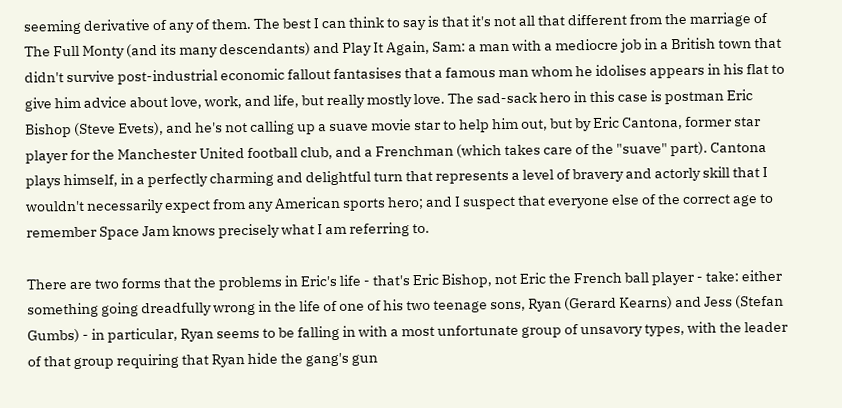seeming derivative of any of them. The best I can think to say is that it's not all that different from the marriage of The Full Monty (and its many descendants) and Play It Again, Sam: a man with a mediocre job in a British town that didn't survive post-industrial economic fallout fantasises that a famous man whom he idolises appears in his flat to give him advice about love, work, and life, but really mostly love. The sad-sack hero in this case is postman Eric Bishop (Steve Evets), and he's not calling up a suave movie star to help him out, but by Eric Cantona, former star player for the Manchester United football club, and a Frenchman (which takes care of the "suave" part). Cantona plays himself, in a perfectly charming and delightful turn that represents a level of bravery and actorly skill that I wouldn't necessarily expect from any American sports hero; and I suspect that everyone else of the correct age to remember Space Jam knows precisely what I am referring to.

There are two forms that the problems in Eric's life - that's Eric Bishop, not Eric the French ball player - take: either something going dreadfully wrong in the life of one of his two teenage sons, Ryan (Gerard Kearns) and Jess (Stefan Gumbs) - in particular, Ryan seems to be falling in with a most unfortunate group of unsavory types, with the leader of that group requiring that Ryan hide the gang's gun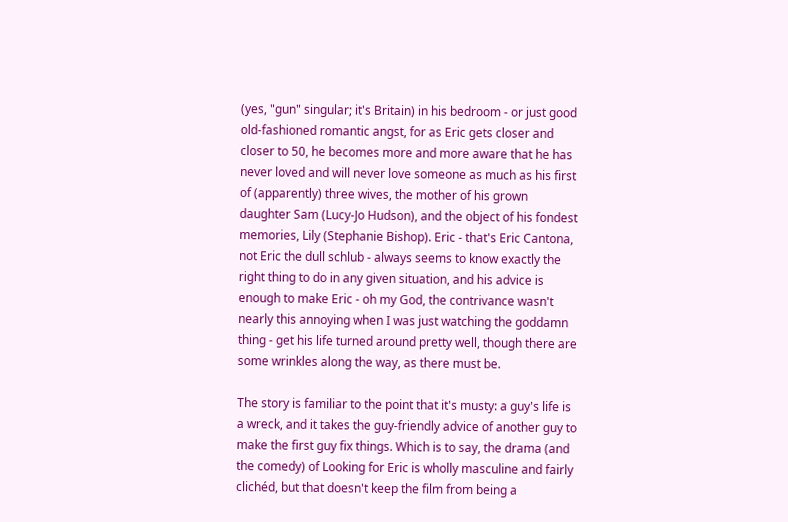(yes, "gun" singular; it's Britain) in his bedroom - or just good old-fashioned romantic angst, for as Eric gets closer and closer to 50, he becomes more and more aware that he has never loved and will never love someone as much as his first of (apparently) three wives, the mother of his grown daughter Sam (Lucy-Jo Hudson), and the object of his fondest memories, Lily (Stephanie Bishop). Eric - that's Eric Cantona, not Eric the dull schlub - always seems to know exactly the right thing to do in any given situation, and his advice is enough to make Eric - oh my God, the contrivance wasn't nearly this annoying when I was just watching the goddamn thing - get his life turned around pretty well, though there are some wrinkles along the way, as there must be.

The story is familiar to the point that it's musty: a guy's life is a wreck, and it takes the guy-friendly advice of another guy to make the first guy fix things. Which is to say, the drama (and the comedy) of Looking for Eric is wholly masculine and fairly clichéd, but that doesn't keep the film from being a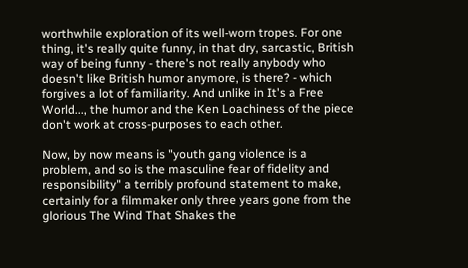worthwhile exploration of its well-worn tropes. For one thing, it's really quite funny, in that dry, sarcastic, British way of being funny - there's not really anybody who doesn't like British humor anymore, is there? - which forgives a lot of familiarity. And unlike in It's a Free World..., the humor and the Ken Loachiness of the piece don't work at cross-purposes to each other.

Now, by now means is "youth gang violence is a problem, and so is the masculine fear of fidelity and responsibility" a terribly profound statement to make, certainly for a filmmaker only three years gone from the glorious The Wind That Shakes the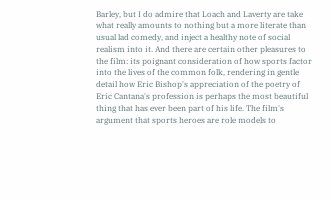Barley, but I do admire that Loach and Laverty are take what really amounts to nothing but a more literate than usual lad comedy, and inject a healthy note of social realism into it. And there are certain other pleasures to the film: its poignant consideration of how sports factor into the lives of the common folk, rendering in gentle detail how Eric Bishop's appreciation of the poetry of Eric Cantana's profession is perhaps the most beautiful thing that has ever been part of his life. The film's argument that sports heroes are role models to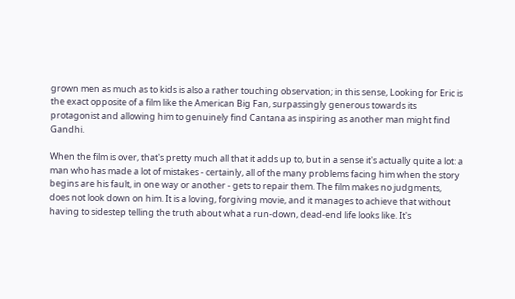grown men as much as to kids is also a rather touching observation; in this sense, Looking for Eric is the exact opposite of a film like the American Big Fan, surpassingly generous towards its protagonist and allowing him to genuinely find Cantana as inspiring as another man might find Gandhi.

When the film is over, that's pretty much all that it adds up to, but in a sense it's actually quite a lot: a man who has made a lot of mistakes - certainly, all of the many problems facing him when the story begins are his fault, in one way or another - gets to repair them. The film makes no judgments, does not look down on him. It is a loving, forgiving movie, and it manages to achieve that without having to sidestep telling the truth about what a run-down, dead-end life looks like. It's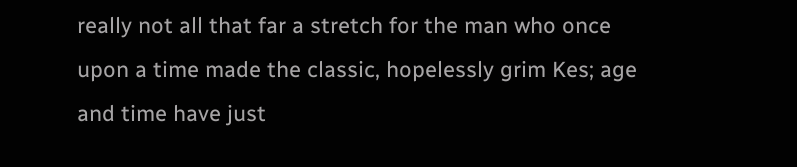really not all that far a stretch for the man who once upon a time made the classic, hopelessly grim Kes; age and time have just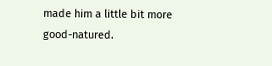made him a little bit more good-natured.